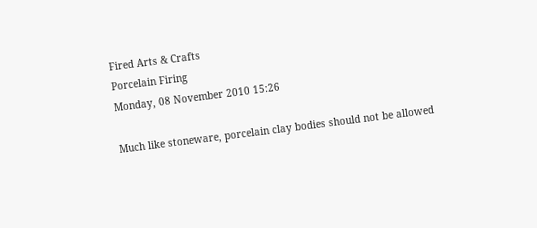Fired Arts & Crafts
Porcelain Firing
Monday, 08 November 2010 15:26

Much like stoneware, porcelain clay bodies should not be allowed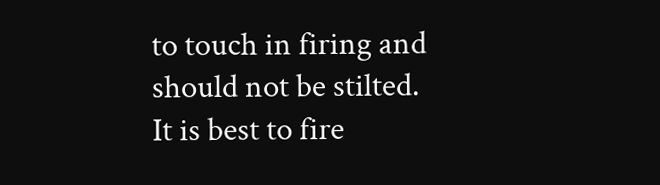to touch in firing and should not be stilted. It is best to fire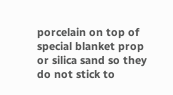porcelain on top of special blanket prop or silica sand so they do not stick to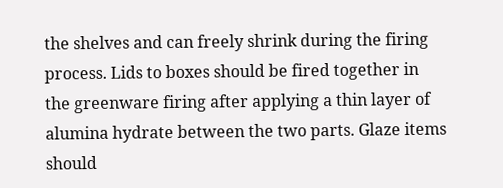the shelves and can freely shrink during the firing process. Lids to boxes should be fired together in the greenware firing after applying a thin layer of alumina hydrate between the two parts. Glaze items should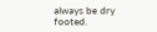always be dry footed.